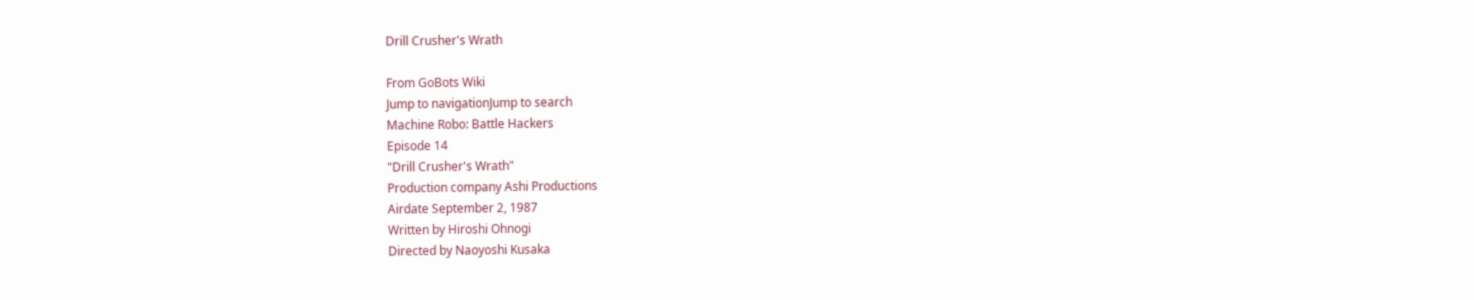Drill Crusher's Wrath

From GoBots Wiki
Jump to navigationJump to search
Machine Robo: Battle Hackers
Episode 14
"Drill Crusher's Wrath"
Production company Ashi Productions
Airdate September 2, 1987
Written by Hiroshi Ohnogi
Directed by Naoyoshi Kusaka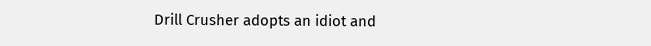Drill Crusher adopts an idiot and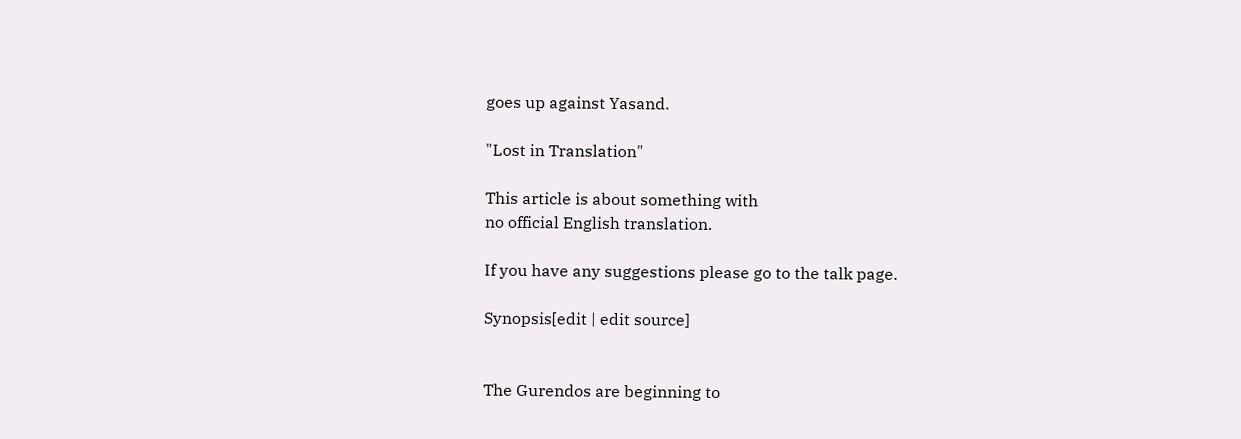goes up against Yasand.

"Lost in Translation"

This article is about something with
no official English translation.

If you have any suggestions please go to the talk page.

Synopsis[edit | edit source]


The Gurendos are beginning to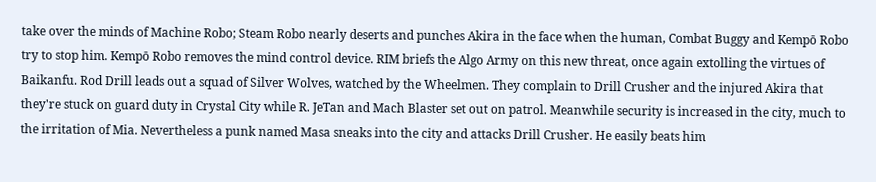take over the minds of Machine Robo; Steam Robo nearly deserts and punches Akira in the face when the human, Combat Buggy and Kempō Robo try to stop him. Kempō Robo removes the mind control device. RIM briefs the Algo Army on this new threat, once again extolling the virtues of Baikanfu. Rod Drill leads out a squad of Silver Wolves, watched by the Wheelmen. They complain to Drill Crusher and the injured Akira that they're stuck on guard duty in Crystal City while R. JeTan and Mach Blaster set out on patrol. Meanwhile security is increased in the city, much to the irritation of Mia. Nevertheless a punk named Masa sneaks into the city and attacks Drill Crusher. He easily beats him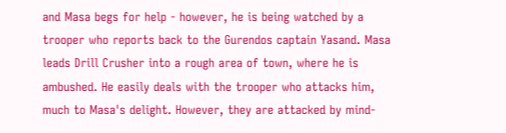and Masa begs for help - however, he is being watched by a trooper who reports back to the Gurendos captain Yasand. Masa leads Drill Crusher into a rough area of town, where he is ambushed. He easily deals with the trooper who attacks him, much to Masa's delight. However, they are attacked by mind-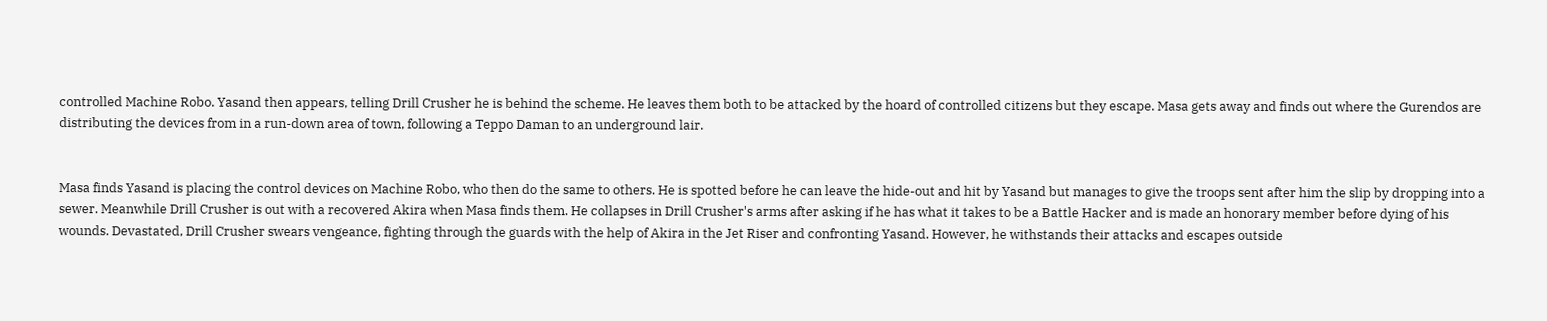controlled Machine Robo. Yasand then appears, telling Drill Crusher he is behind the scheme. He leaves them both to be attacked by the hoard of controlled citizens but they escape. Masa gets away and finds out where the Gurendos are distributing the devices from in a run-down area of town, following a Teppo Daman to an underground lair.


Masa finds Yasand is placing the control devices on Machine Robo, who then do the same to others. He is spotted before he can leave the hide-out and hit by Yasand but manages to give the troops sent after him the slip by dropping into a sewer. Meanwhile Drill Crusher is out with a recovered Akira when Masa finds them. He collapses in Drill Crusher's arms after asking if he has what it takes to be a Battle Hacker and is made an honorary member before dying of his wounds. Devastated, Drill Crusher swears vengeance, fighting through the guards with the help of Akira in the Jet Riser and confronting Yasand. However, he withstands their attacks and escapes outside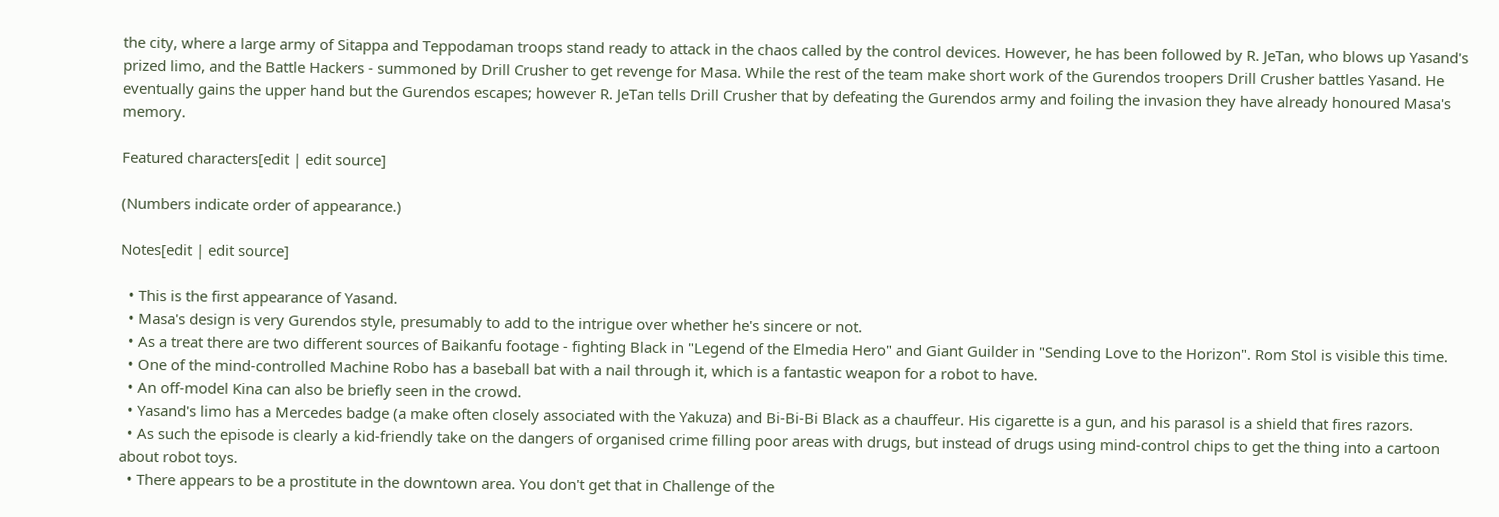the city, where a large army of Sitappa and Teppodaman troops stand ready to attack in the chaos called by the control devices. However, he has been followed by R. JeTan, who blows up Yasand's prized limo, and the Battle Hackers - summoned by Drill Crusher to get revenge for Masa. While the rest of the team make short work of the Gurendos troopers Drill Crusher battles Yasand. He eventually gains the upper hand but the Gurendos escapes; however R. JeTan tells Drill Crusher that by defeating the Gurendos army and foiling the invasion they have already honoured Masa's memory.

Featured characters[edit | edit source]

(Numbers indicate order of appearance.)

Notes[edit | edit source]

  • This is the first appearance of Yasand.
  • Masa's design is very Gurendos style, presumably to add to the intrigue over whether he's sincere or not.
  • As a treat there are two different sources of Baikanfu footage - fighting Black in "Legend of the Elmedia Hero" and Giant Guilder in "Sending Love to the Horizon". Rom Stol is visible this time.
  • One of the mind-controlled Machine Robo has a baseball bat with a nail through it, which is a fantastic weapon for a robot to have.
  • An off-model Kina can also be briefly seen in the crowd.
  • Yasand's limo has a Mercedes badge (a make often closely associated with the Yakuza) and Bi-Bi-Bi Black as a chauffeur. His cigarette is a gun, and his parasol is a shield that fires razors.
  • As such the episode is clearly a kid-friendly take on the dangers of organised crime filling poor areas with drugs, but instead of drugs using mind-control chips to get the thing into a cartoon about robot toys.
  • There appears to be a prostitute in the downtown area. You don't get that in Challenge of the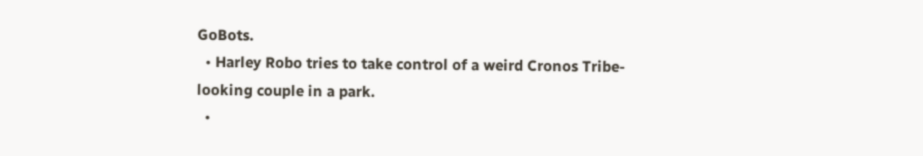GoBots.
  • Harley Robo tries to take control of a weird Cronos Tribe-looking couple in a park.
  •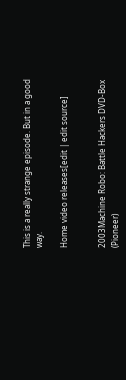This is a really strange episode. But in a good way.

Home video releases[edit | edit source]


2003Machine Robo: Battle Hackers DVD-Box (Pioneer)